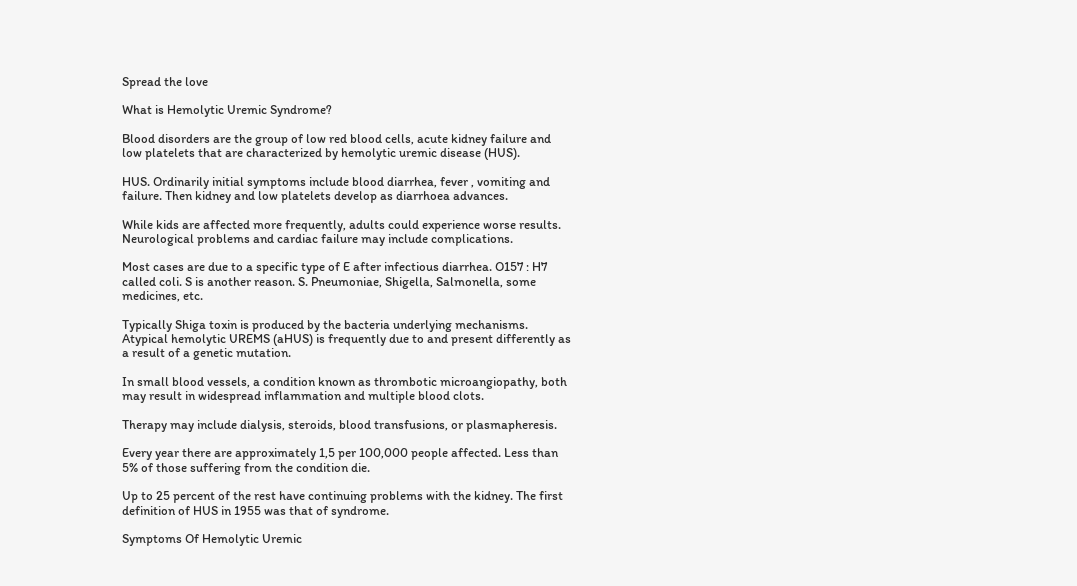Spread the love

What is Hemolytic Uremic Syndrome?

Blood disorders are the group of low red blood cells, acute kidney failure and low platelets that are characterized by hemolytic uremic disease (HUS).

HUS. Ordinarily initial symptoms include blood diarrhea, fever , vomiting and failure. Then kidney and low platelets develop as diarrhoea advances.

While kids are affected more frequently, adults could experience worse results. Neurological problems and cardiac failure may include complications.

Most cases are due to a specific type of E after infectious diarrhea. O157 : H7 called coli. S is another reason. S. Pneumoniae, Shigella, Salmonella, some medicines, etc.

Typically Shiga toxin is produced by the bacteria underlying mechanisms. Atypical hemolytic UREMS (aHUS) is frequently due to and present differently as a result of a genetic mutation.

In small blood vessels, a condition known as thrombotic microangiopathy, both may result in widespread inflammation and multiple blood clots.

Therapy may include dialysis, steroids, blood transfusions, or plasmapheresis.

Every year there are approximately 1,5 per 100,000 people affected. Less than 5% of those suffering from the condition die.

Up to 25 percent of the rest have continuing problems with the kidney. The first definition of HUS in 1955 was that of syndrome.

Symptoms Of Hemolytic Uremic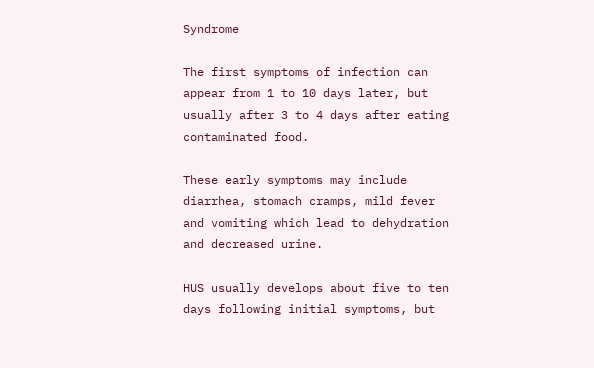Syndrome

The first symptoms of infection can appear from 1 to 10 days later, but usually after 3 to 4 days after eating contaminated food.

These early symptoms may include diarrhea, stomach cramps, mild fever and vomiting which lead to dehydration and decreased urine.

HUS usually develops about five to ten days following initial symptoms, but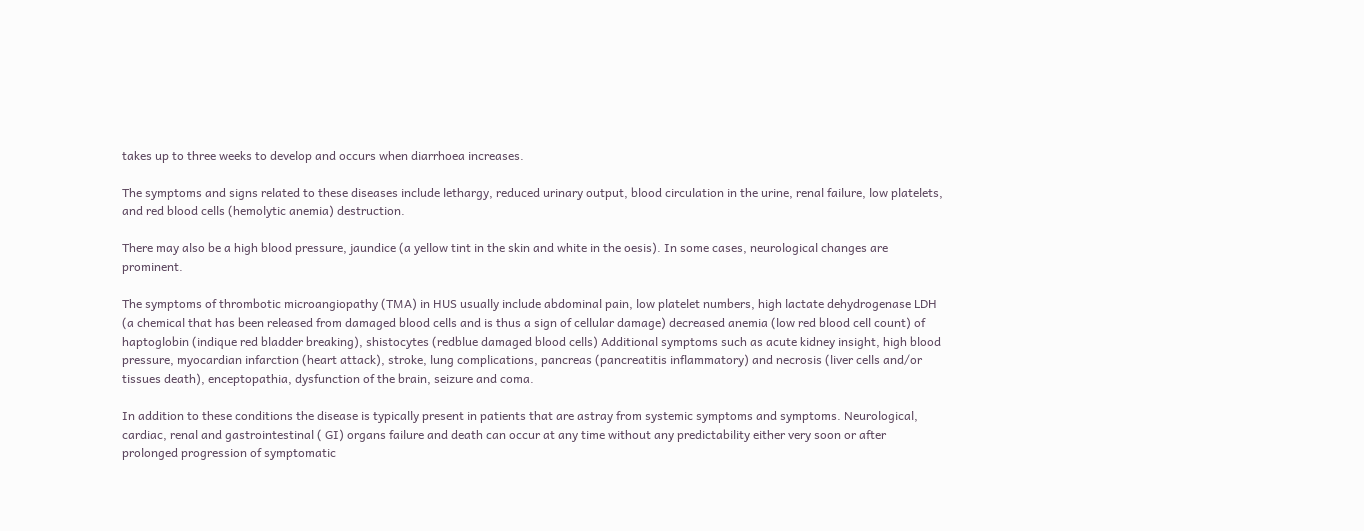takes up to three weeks to develop and occurs when diarrhoea increases.

The symptoms and signs related to these diseases include lethargy, reduced urinary output, blood circulation in the urine, renal failure, low platelets, and red blood cells (hemolytic anemia) destruction.

There may also be a high blood pressure, jaundice (a yellow tint in the skin and white in the oesis). In some cases, neurological changes are prominent.

The symptoms of thrombotic microangiopathy (TMA) in HUS usually include abdominal pain, low platelet numbers, high lactate dehydrogenase LDH (a chemical that has been released from damaged blood cells and is thus a sign of cellular damage) decreased anemia (low red blood cell count) of haptoglobin (indique red bladder breaking), shistocytes (redblue damaged blood cells) Additional symptoms such as acute kidney insight, high blood pressure, myocardian infarction (heart attack), stroke, lung complications, pancreas (pancreatitis inflammatory) and necrosis (liver cells and/or tissues death), enceptopathia, dysfunction of the brain, seizure and coma.

In addition to these conditions the disease is typically present in patients that are astray from systemic symptoms and symptoms. Neurological, cardiac, renal and gastrointestinal ( GI) organs failure and death can occur at any time without any predictability either very soon or after prolonged progression of symptomatic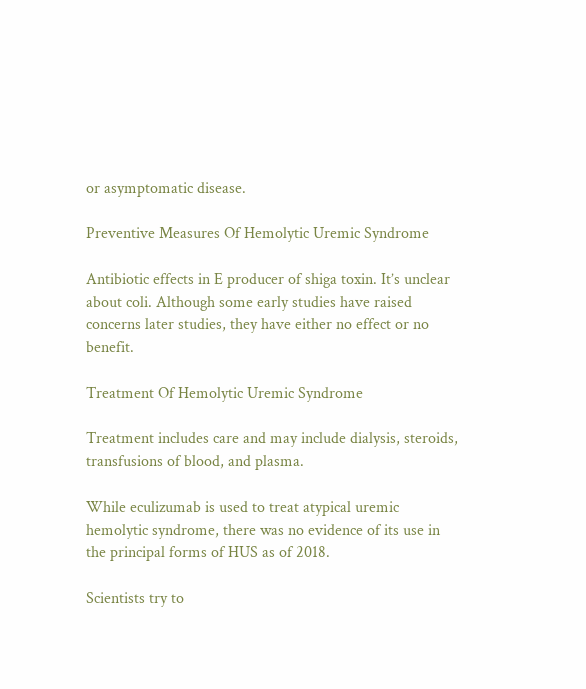or asymptomatic disease.

Preventive Measures Of Hemolytic Uremic Syndrome

Antibiotic effects in E producer of shiga toxin. It’s unclear about coli. Although some early studies have raised concerns later studies, they have either no effect or no benefit.

Treatment Of Hemolytic Uremic Syndrome

Treatment includes care and may include dialysis, steroids, transfusions of blood, and plasma.

While eculizumab is used to treat atypical uremic hemolytic syndrome, there was no evidence of its use in the principal forms of HUS as of 2018.

Scientists try to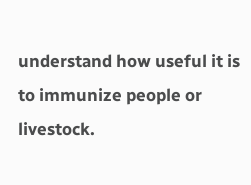understand how useful it is to immunize people or livestock.